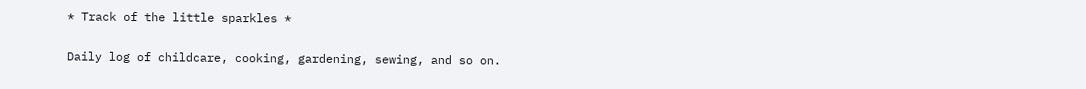* Track of the little sparkles *

Daily log of childcare, cooking, gardening, sewing, and so on.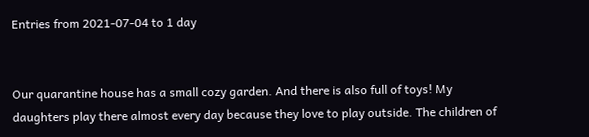Entries from 2021-07-04 to 1 day


Our quarantine house has a small cozy garden. And there is also full of toys! My daughters play there almost every day because they love to play outside. The children of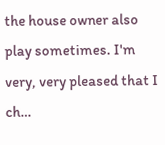the house owner also play sometimes. I'm very, very pleased that I ch…